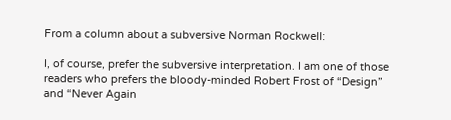From a column about a subversive Norman Rockwell:

I, of course, prefer the subversive interpretation. I am one of those readers who prefers the bloody-minded Robert Frost of “Design” and “Never Again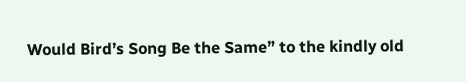Would Bird’s Song Be the Same” to the kindly old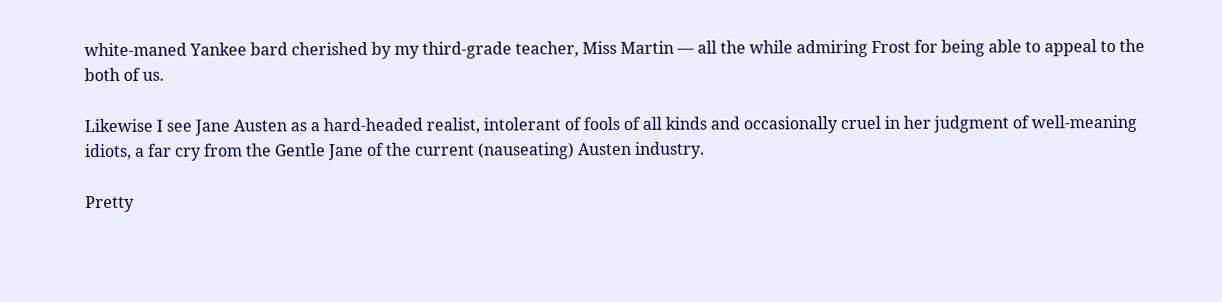white-maned Yankee bard cherished by my third-grade teacher, Miss Martin — all the while admiring Frost for being able to appeal to the both of us.

Likewise I see Jane Austen as a hard-headed realist, intolerant of fools of all kinds and occasionally cruel in her judgment of well-meaning idiots, a far cry from the Gentle Jane of the current (nauseating) Austen industry.

Pretty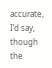accurate, I’d say, though the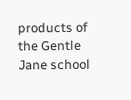products of the Gentle Jane school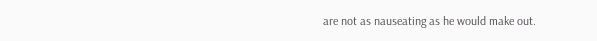are not as nauseating as he would make out.